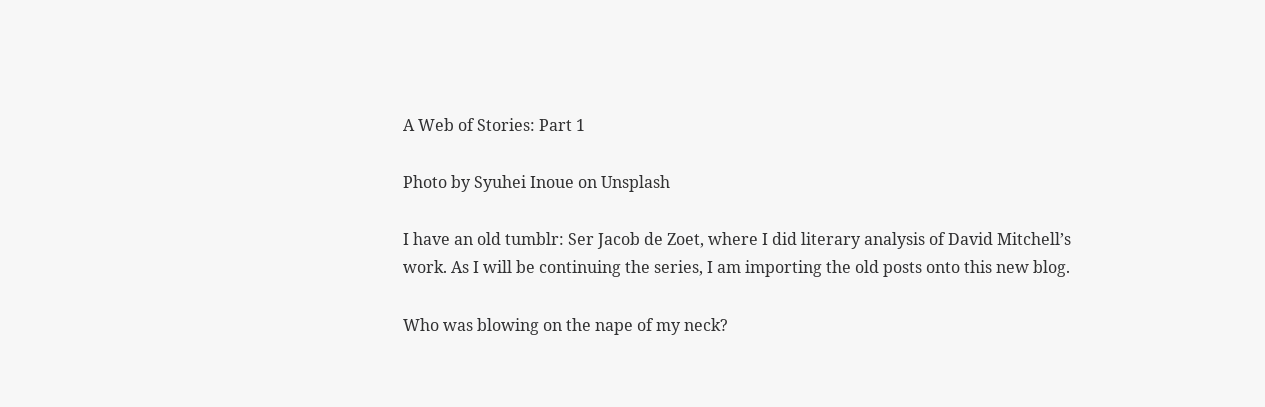A Web of Stories: Part 1

Photo by Syuhei Inoue on Unsplash

I have an old tumblr: Ser Jacob de Zoet, where I did literary analysis of David Mitchell’s work. As I will be continuing the series, I am importing the old posts onto this new blog.

Who was blowing on the nape of my neck?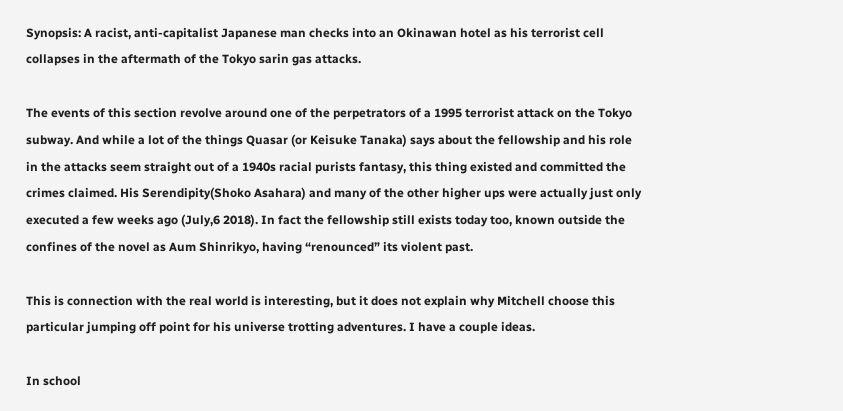Synopsis: A racist, anti-capitalist Japanese man checks into an Okinawan hotel as his terrorist cell collapses in the aftermath of the Tokyo sarin gas attacks.

The events of this section revolve around one of the perpetrators of a 1995 terrorist attack on the Tokyo subway. And while a lot of the things Quasar (or Keisuke Tanaka) says about the fellowship and his role in the attacks seem straight out of a 1940s racial purists fantasy, this thing existed and committed the crimes claimed. His Serendipity(Shoko Asahara) and many of the other higher ups were actually just only executed a few weeks ago (July,6 2018). In fact the fellowship still exists today too, known outside the confines of the novel as Aum Shinrikyo, having “renounced” its violent past.

This is connection with the real world is interesting, but it does not explain why Mitchell choose this particular jumping off point for his universe trotting adventures. I have a couple ideas.

In school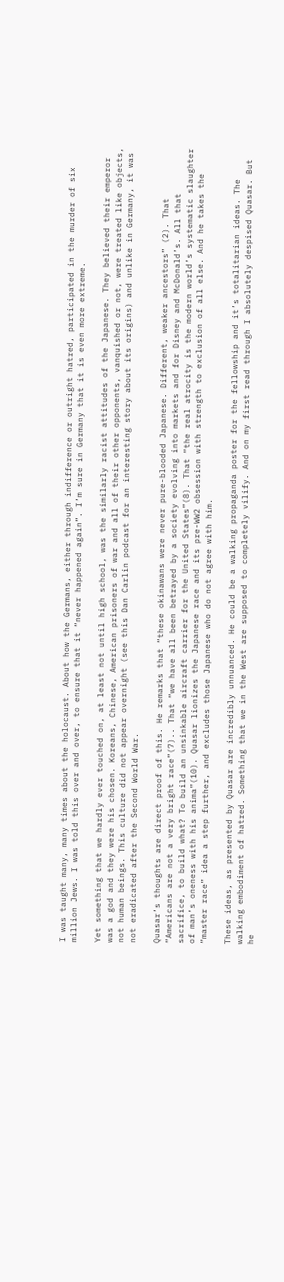I was taught many, many times about the holocaust. About how the Germans, either through indifference or outright hatred, participated in the murder of six million Jews. I was told this over and over, to ensure that it “never happened again”. I’m sure in Germany that it is even more extreme.

Yet something that we hardly ever touched on, at least not until high school, was the similarly racist attitudes of the Japanese. They believed their emperor was a god and they were his chosen. Koreans, Chinese, American prisoners of war and all of their other opponents, vanquished or not, were treated like objects, not human beings. This culture did not appear overnight (see this Dan Carlin podcast for an interesting story about its origins) and unlike in Germany, it was not eradicated after the Second World War.

Quasar’s thoughts are direct proof of this. He remarks that “these okinawans were never pure-blooded Japanese. Different, weaker ancestors” (2). That “Americans are not a very bright race”(7).. That “we have all been betrayed by a society evolving into markets and for Disney and McDonald’s. All that sacrifice, to build what? To build an unsinkable aircraft carrier for the United States”(8). That “the real atrocity is the modern world’s systematic slaughter of man’s oneness with his anima”(10). Quasar lionizes the Japanese race and its pre-WW2 obsession with strength to exclusion of all else. And he takes the “master race” idea a step further, and excludes those Japanese who do not agree with him.

These ideas, as presented by Quasar are incredibly unnuanced. He could be a walking propaganda poster for the fellowship and it’s totalitarian ideas. The walking embodiment of hatred. Something that we in the West are supposed to completely vilify. And on my first read through I absolutely despised Quasar. But he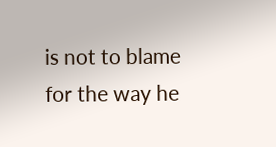is not to blame for the way he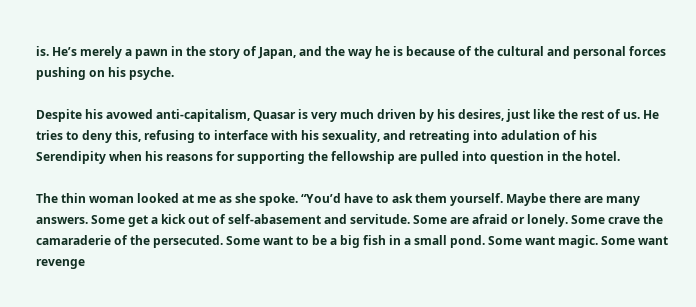is. He’s merely a pawn in the story of Japan, and the way he is because of the cultural and personal forces pushing on his psyche.

Despite his avowed anti-capitalism, Quasar is very much driven by his desires, just like the rest of us. He tries to deny this, refusing to interface with his sexuality, and retreating into adulation of his Serendipity when his reasons for supporting the fellowship are pulled into question in the hotel.

The thin woman looked at me as she spoke. “You’d have to ask them yourself. Maybe there are many answers. Some get a kick out of self-abasement and servitude. Some are afraid or lonely. Some crave the camaraderie of the persecuted. Some want to be a big fish in a small pond. Some want magic. Some want revenge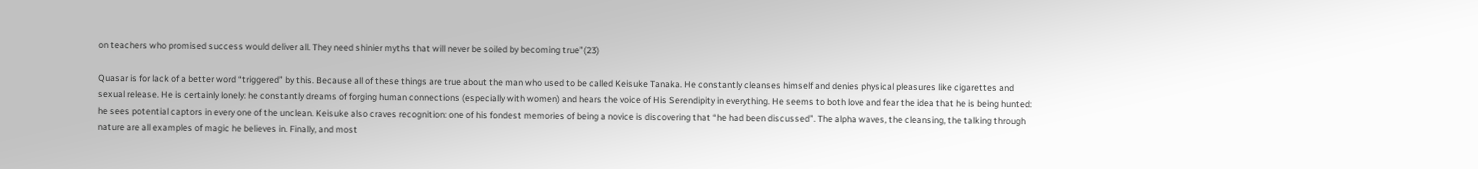on teachers who promised success would deliver all. They need shinier myths that will never be soiled by becoming true”(23)

Quasar is for lack of a better word “triggered” by this. Because all of these things are true about the man who used to be called Keisuke Tanaka. He constantly cleanses himself and denies physical pleasures like cigarettes and sexual release. He is certainly lonely: he constantly dreams of forging human connections (especially with women) and hears the voice of His Serendipity in everything. He seems to both love and fear the idea that he is being hunted: he sees potential captors in every one of the unclean. Keisuke also craves recognition: one of his fondest memories of being a novice is discovering that “he had been discussed”. The alpha waves, the cleansing, the talking through nature are all examples of magic he believes in. Finally, and most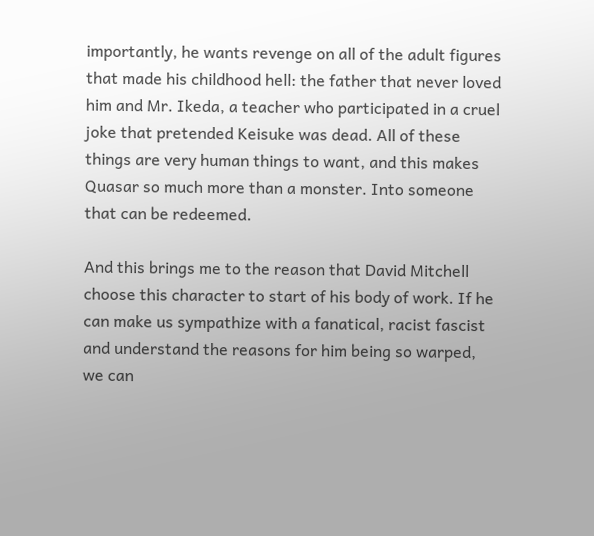importantly, he wants revenge on all of the adult figures that made his childhood hell: the father that never loved him and Mr. Ikeda, a teacher who participated in a cruel joke that pretended Keisuke was dead. All of these things are very human things to want, and this makes Quasar so much more than a monster. Into someone that can be redeemed.

And this brings me to the reason that David Mitchell choose this character to start of his body of work. If he can make us sympathize with a fanatical, racist fascist and understand the reasons for him being so warped, we can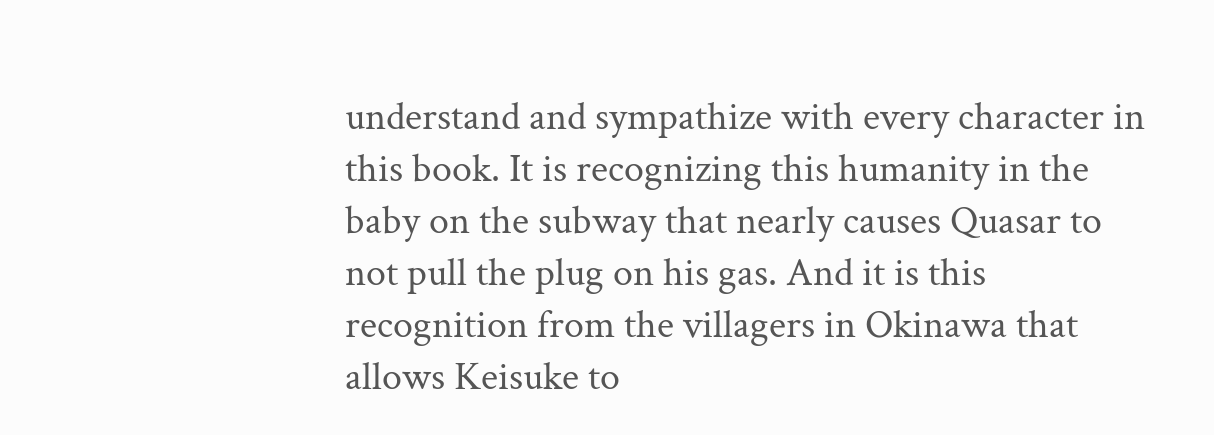understand and sympathize with every character in this book. It is recognizing this humanity in the baby on the subway that nearly causes Quasar to not pull the plug on his gas. And it is this recognition from the villagers in Okinawa that allows Keisuke to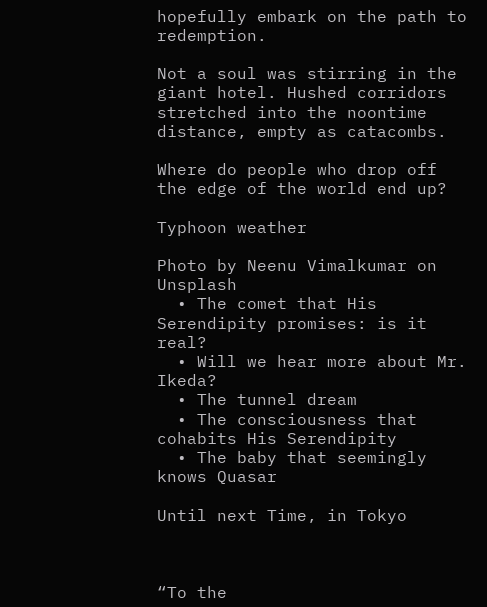hopefully embark on the path to redemption.

Not a soul was stirring in the giant hotel. Hushed corridors stretched into the noontime distance, empty as catacombs.

Where do people who drop off the edge of the world end up?

Typhoon weather

Photo by Neenu Vimalkumar on Unsplash
  • The comet that His Serendipity promises: is it real?
  • Will we hear more about Mr. Ikeda?
  • The tunnel dream
  • The consciousness that cohabits His Serendipity
  • The baby that seemingly knows Quasar

Until next Time, in Tokyo



“To the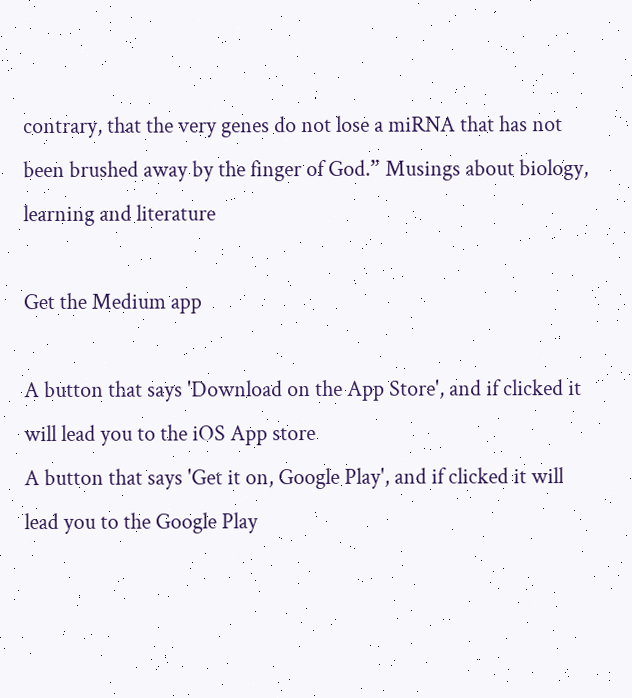contrary, that the very genes do not lose a miRNA that has not been brushed away by the finger of God.” Musings about biology, learning and literature

Get the Medium app

A button that says 'Download on the App Store', and if clicked it will lead you to the iOS App store
A button that says 'Get it on, Google Play', and if clicked it will lead you to the Google Play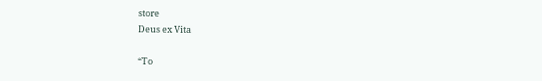store
Deus ex Vita

“To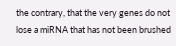the contrary, that the very genes do not lose a miRNA that has not been brushed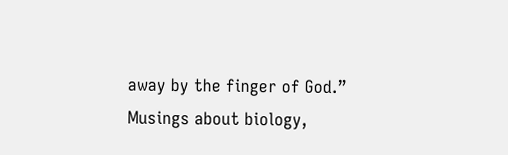away by the finger of God.” Musings about biology,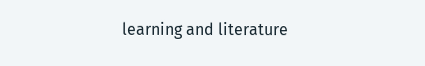learning and literature